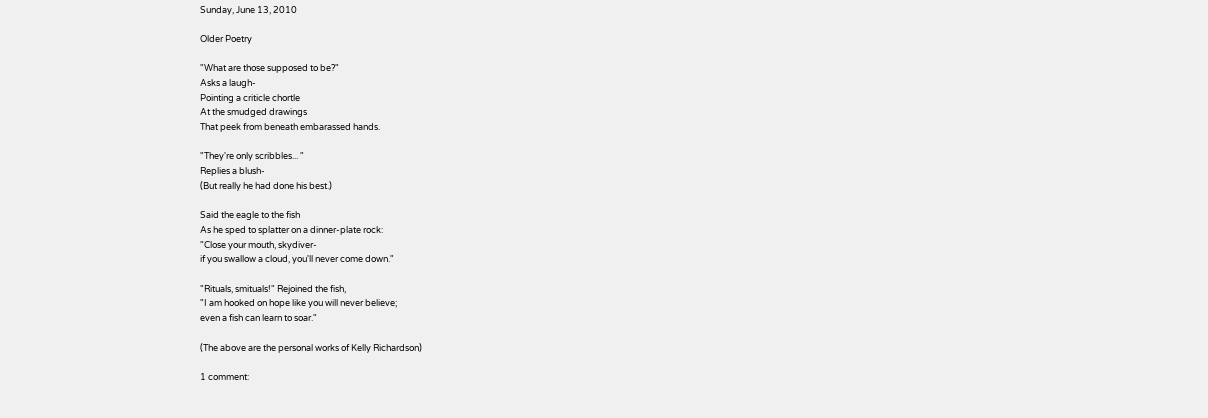Sunday, June 13, 2010

Older Poetry

"What are those supposed to be?"
Asks a laugh-
Pointing a criticle chortle
At the smudged drawings
That peek from beneath embarassed hands.

"They're only scribbles... "
Replies a blush-
(But really he had done his best.)

Said the eagle to the fish
As he sped to splatter on a dinner-plate rock:
"Close your mouth, skydiver-
if you swallow a cloud, you'll never come down."

"Rituals, smituals!" Rejoined the fish,
"I am hooked on hope like you will never believe;
even a fish can learn to soar."

(The above are the personal works of Kelly Richardson)

1 comment: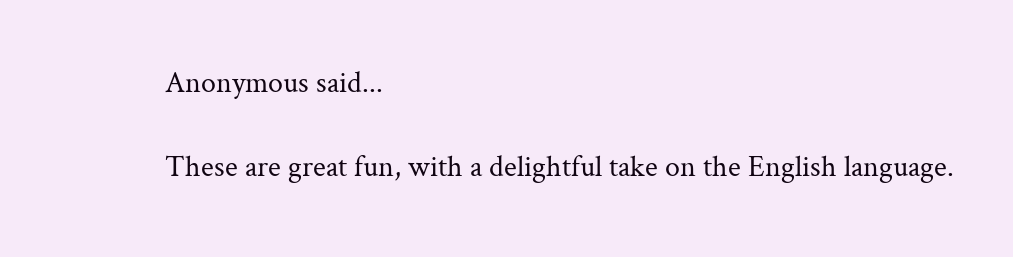Anonymous said...

These are great fun, with a delightful take on the English language.